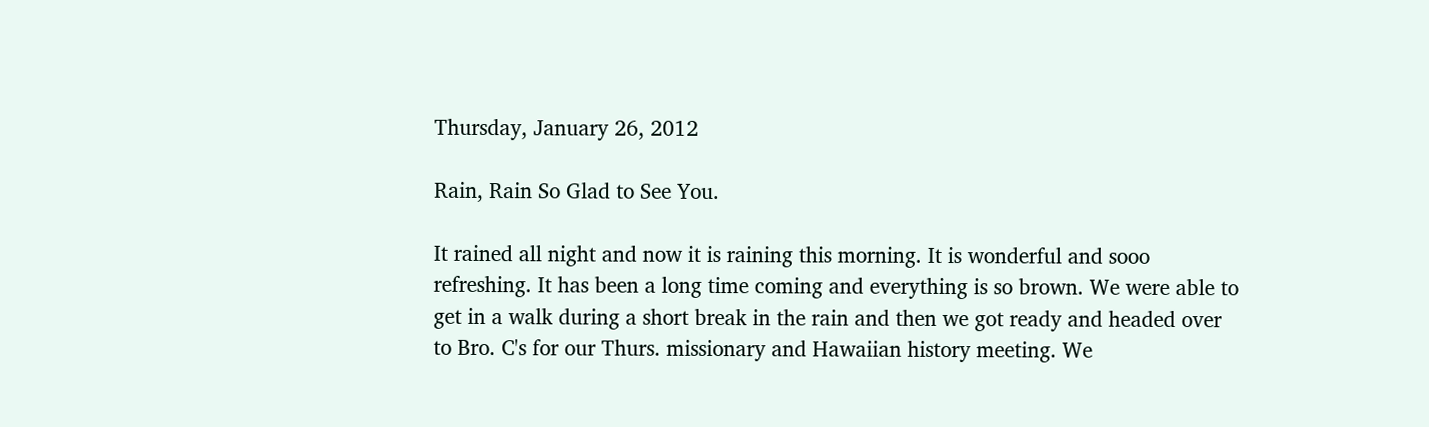Thursday, January 26, 2012

Rain, Rain So Glad to See You.

It rained all night and now it is raining this morning. It is wonderful and sooo refreshing. It has been a long time coming and everything is so brown. We were able to get in a walk during a short break in the rain and then we got ready and headed over to Bro. C's for our Thurs. missionary and Hawaiian history meeting. We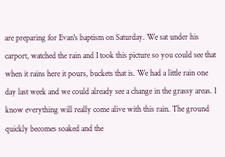are preparing for Evan's baptism on Saturday. We sat under his carport, watched the rain and I took this picture so you could see that when it rains here it pours, buckets that is. We had a little rain one day last week and we could already see a change in the grassy areas. I know everything will really come alive with this rain. The ground quickly becomes soaked and the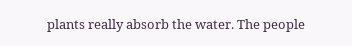plants really absorb the water. The people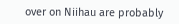over on Niihau are probably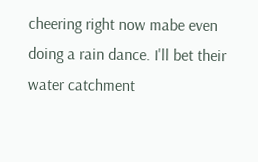cheering right now mabe even doing a rain dance. I'll bet their water catchment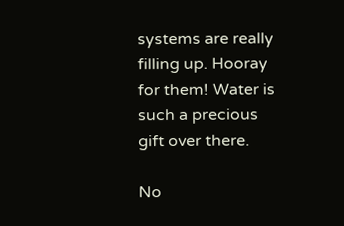systems are really filling up. Hooray for them! Water is such a precious gift over there.

No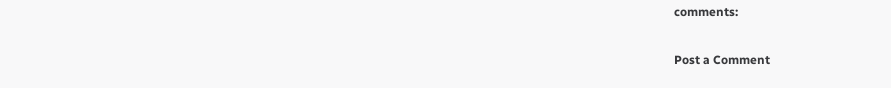comments:

Post a Comment